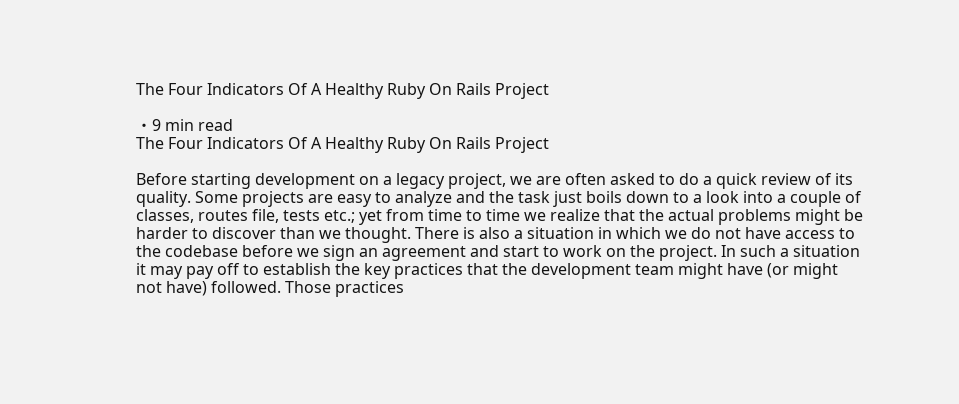The Four Indicators Of A Healthy Ruby On Rails Project

・9 min read
The Four Indicators Of A Healthy Ruby On Rails Project

Before starting development on a legacy project, we are often asked to do a quick review of its quality. Some projects are easy to analyze and the task just boils down to a look into a couple of classes, routes file, tests etc.; yet from time to time we realize that the actual problems might be harder to discover than we thought. There is also a situation in which we do not have access to the codebase before we sign an agreement and start to work on the project. In such a situation it may pay off to establish the key practices that the development team might have (or might not have) followed. Those practices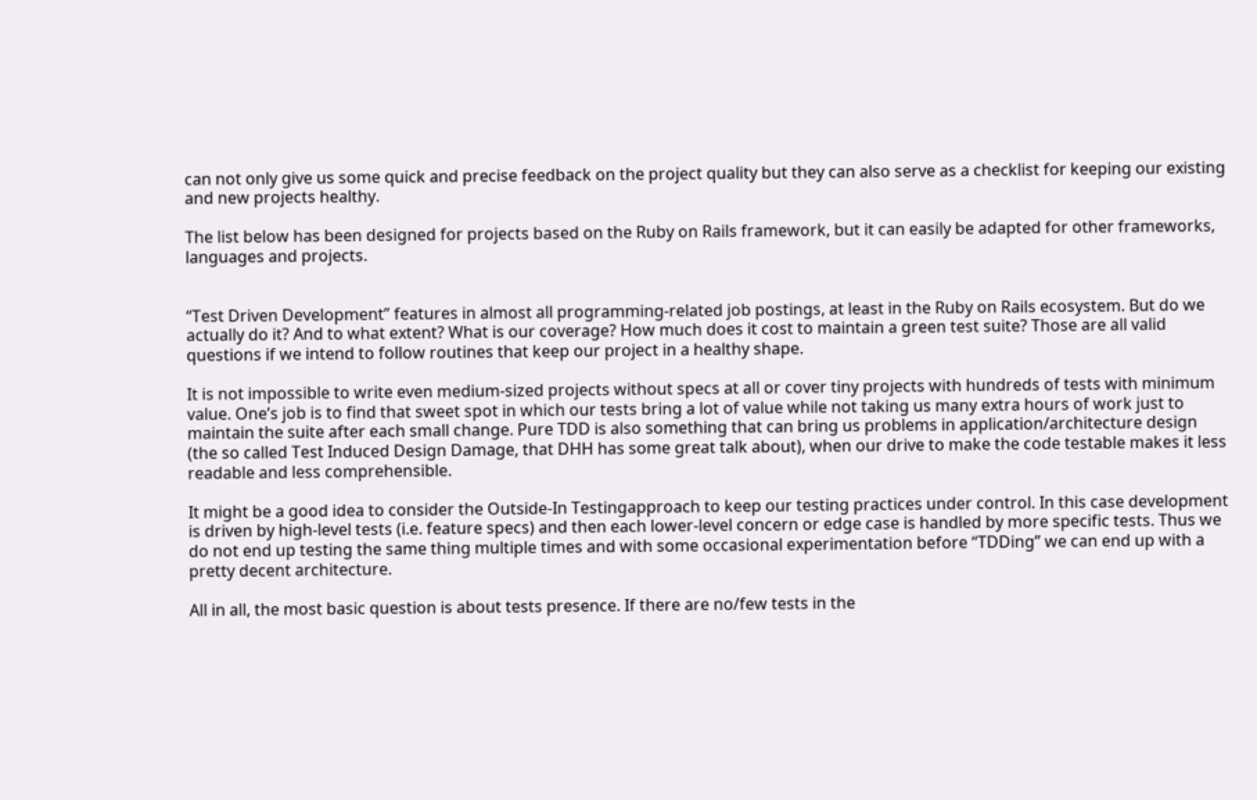can not only give us some quick and precise feedback on the project quality but they can also serve as a checklist for keeping our existing and new projects healthy.

The list below has been designed for projects based on the Ruby on Rails framework, but it can easily be adapted for other frameworks, languages and projects.


“Test Driven Development” features in almost all programming-related job postings, at least in the Ruby on Rails ecosystem. But do we actually do it? And to what extent? What is our coverage? How much does it cost to maintain a green test suite? Those are all valid questions if we intend to follow routines that keep our project in a healthy shape.

It is not impossible to write even medium-sized projects without specs at all or cover tiny projects with hundreds of tests with minimum value. One’s job is to find that sweet spot in which our tests bring a lot of value while not taking us many extra hours of work just to maintain the suite after each small change. Pure TDD is also something that can bring us problems in application/architecture design (the so called Test Induced Design Damage, that DHH has some great talk about), when our drive to make the code testable makes it less readable and less comprehensible.

It might be a good idea to consider the Outside-In Testingapproach to keep our testing practices under control. In this case development is driven by high-level tests (i.e. feature specs) and then each lower-level concern or edge case is handled by more specific tests. Thus we do not end up testing the same thing multiple times and with some occasional experimentation before “TDDing” we can end up with a pretty decent architecture.

All in all, the most basic question is about tests presence. If there are no/few tests in the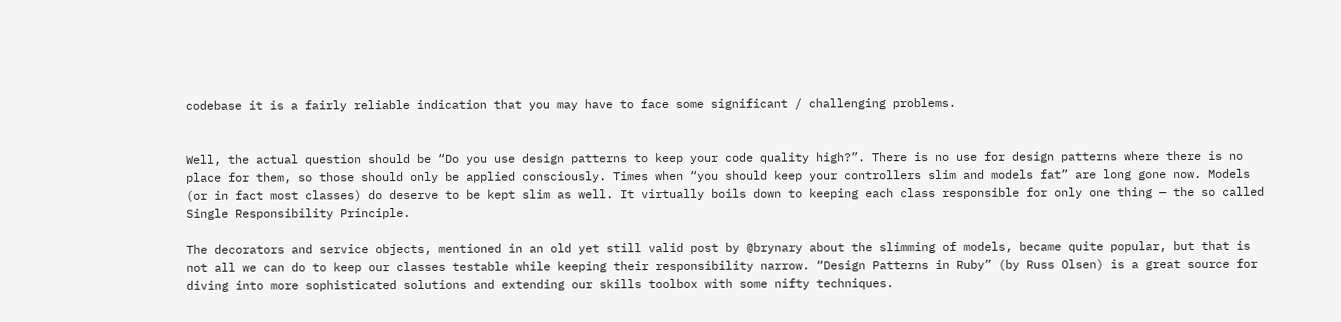codebase it is a fairly reliable indication that you may have to face some significant / challenging problems.


Well, the actual question should be “Do you use design patterns to keep your code quality high?”. There is no use for design patterns where there is no place for them, so those should only be applied consciously. Times when “you should keep your controllers slim and models fat” are long gone now. Models (or in fact most classes) do deserve to be kept slim as well. It virtually boils down to keeping each class responsible for only one thing — the so called Single Responsibility Principle.

The decorators and service objects, mentioned in an old yet still valid post by @brynary about the slimming of models, became quite popular, but that is not all we can do to keep our classes testable while keeping their responsibility narrow. “Design Patterns in Ruby” (by Russ Olsen) is a great source for diving into more sophisticated solutions and extending our skills toolbox with some nifty techniques.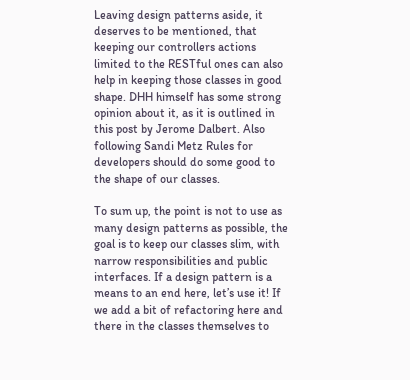Leaving design patterns aside, it deserves to be mentioned, that keeping our controllers actions limited to the RESTful ones can also help in keeping those classes in good shape. DHH himself has some strong opinion about it, as it is outlined in this post by Jerome Dalbert. Also following Sandi Metz Rules for developers should do some good to the shape of our classes.

To sum up, the point is not to use as many design patterns as possible, the goal is to keep our classes slim, with narrow responsibilities and public interfaces. If a design pattern is a means to an end here, let’s use it! If we add a bit of refactoring here and there in the classes themselves to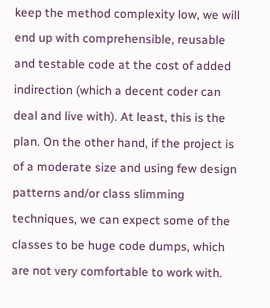keep the method complexity low, we will end up with comprehensible, reusable and testable code at the cost of added indirection (which a decent coder can deal and live with). At least, this is the plan. On the other hand, if the project is of a moderate size and using few design patterns and/or class slimming techniques, we can expect some of the classes to be huge code dumps, which are not very comfortable to work with.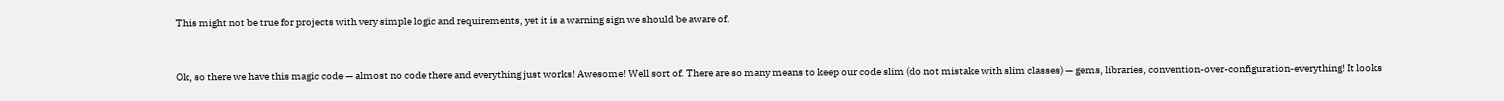This might not be true for projects with very simple logic and requirements, yet it is a warning sign we should be aware of.


Ok, so there we have this magic code — almost no code there and everything just works! Awesome! Well sort of. There are so many means to keep our code slim (do not mistake with slim classes) — gems, libraries, convention-over-configuration-everything! It looks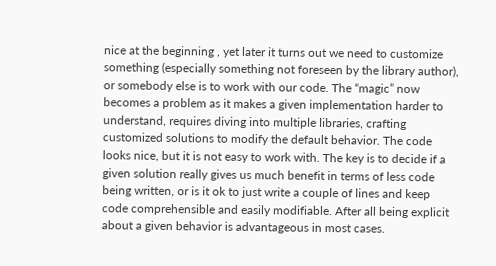nice at the beginning , yet later it turns out we need to customize something (especially something not foreseen by the library author), or somebody else is to work with our code. The “magic” now becomes a problem as it makes a given implementation harder to understand, requires diving into multiple libraries, crafting customized solutions to modify the default behavior. The code looks nice, but it is not easy to work with. The key is to decide if a given solution really gives us much benefit in terms of less code being written, or is it ok to just write a couple of lines and keep code comprehensible and easily modifiable. After all being explicit about a given behavior is advantageous in most cases.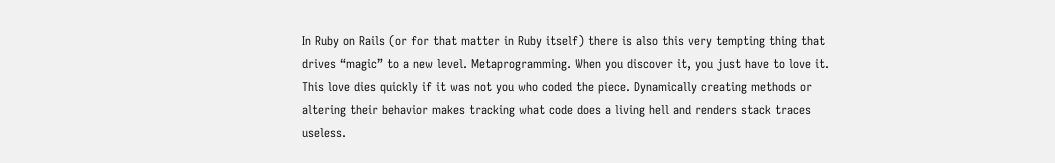In Ruby on Rails (or for that matter in Ruby itself) there is also this very tempting thing that drives “magic” to a new level. Metaprogramming. When you discover it, you just have to love it. This love dies quickly if it was not you who coded the piece. Dynamically creating methods or altering their behavior makes tracking what code does a living hell and renders stack traces useless.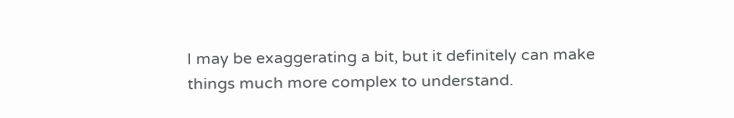I may be exaggerating a bit, but it definitely can make things much more complex to understand.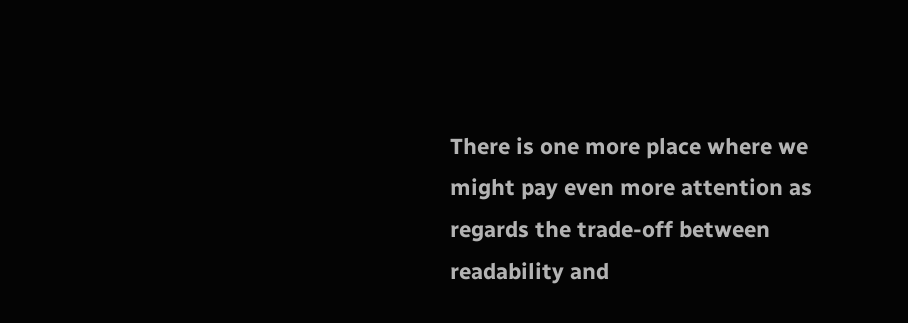There is one more place where we might pay even more attention as regards the trade-off between readability and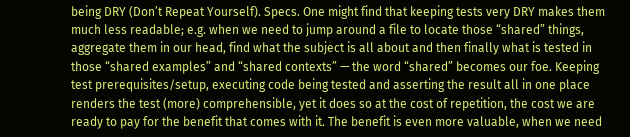being DRY (Don’t Repeat Yourself). Specs. One might find that keeping tests very DRY makes them much less readable; e.g. when we need to jump around a file to locate those “shared” things, aggregate them in our head, find what the subject is all about and then finally what is tested in those “shared examples” and “shared contexts” — the word “shared” becomes our foe. Keeping test prerequisites/setup, executing code being tested and asserting the result all in one place renders the test (more) comprehensible, yet it does so at the cost of repetition, the cost we are ready to pay for the benefit that comes with it. The benefit is even more valuable, when we need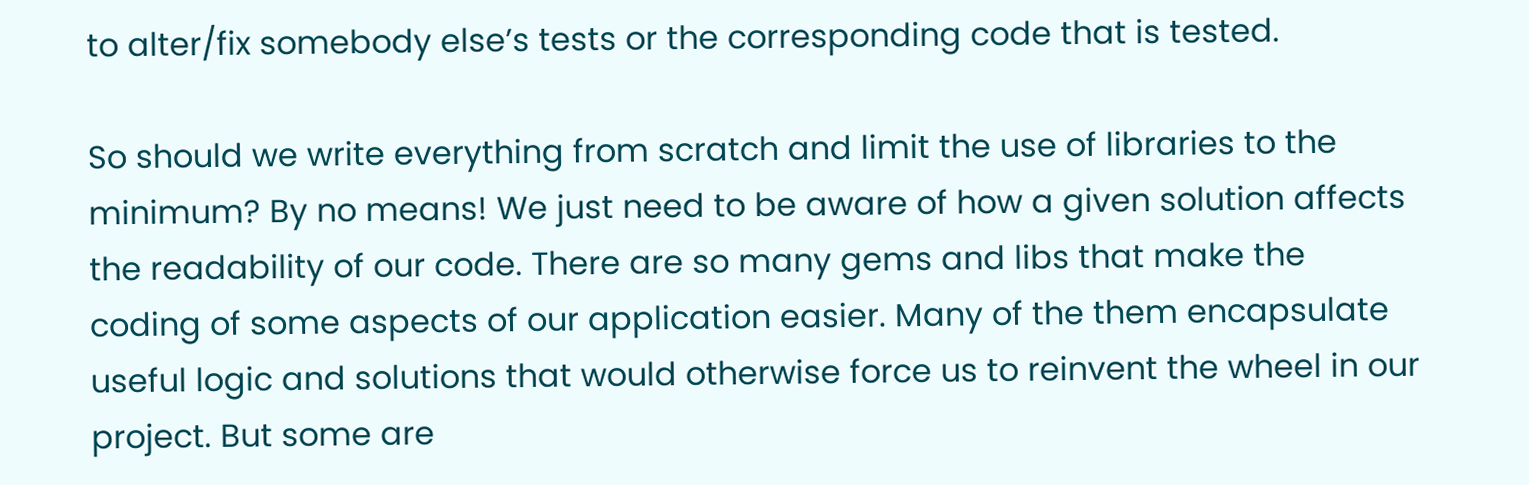to alter/fix somebody else’s tests or the corresponding code that is tested.

So should we write everything from scratch and limit the use of libraries to the minimum? By no means! We just need to be aware of how a given solution affects the readability of our code. There are so many gems and libs that make the coding of some aspects of our application easier. Many of the them encapsulate useful logic and solutions that would otherwise force us to reinvent the wheel in our project. But some are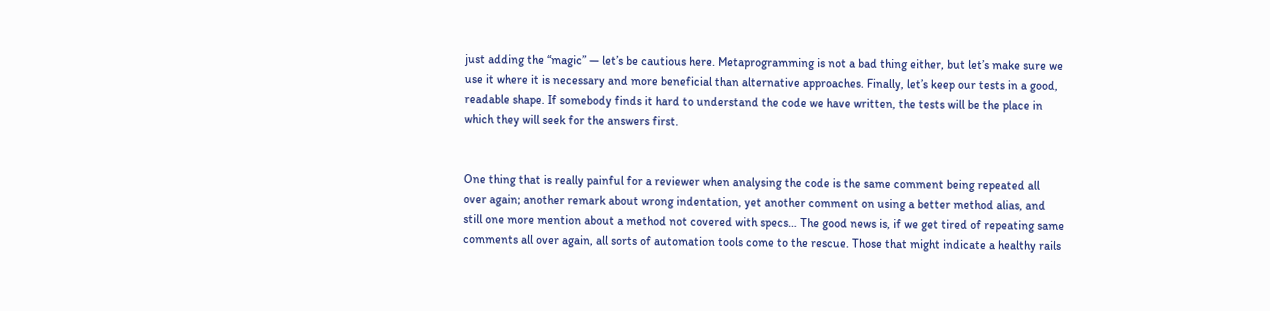just adding the “magic” — let’s be cautious here. Metaprogramming is not a bad thing either, but let’s make sure we use it where it is necessary and more beneficial than alternative approaches. Finally, let’s keep our tests in a good, readable shape. If somebody finds it hard to understand the code we have written, the tests will be the place in which they will seek for the answers first.


One thing that is really painful for a reviewer when analysing the code is the same comment being repeated all over again; another remark about wrong indentation, yet another comment on using a better method alias, and still one more mention about a method not covered with specs… The good news is, if we get tired of repeating same comments all over again, all sorts of automation tools come to the rescue. Those that might indicate a healthy rails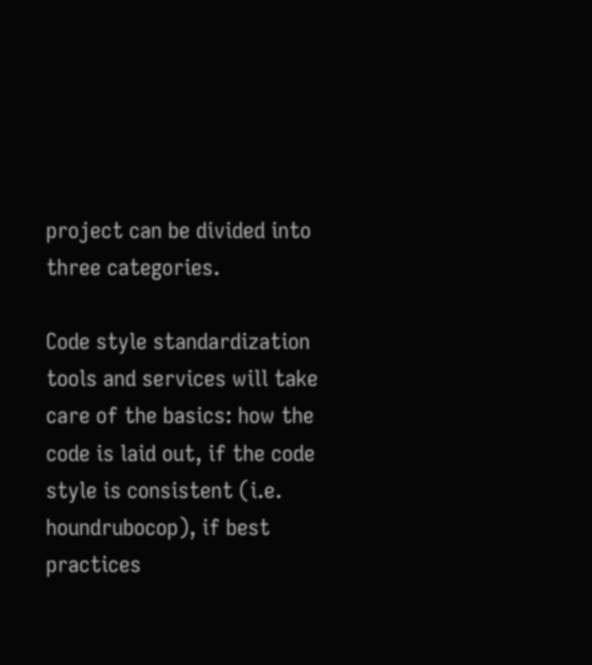project can be divided into three categories.

Code style standardization tools and services will take care of the basics: how the code is laid out, if the code style is consistent (i.e. houndrubocop), if best practices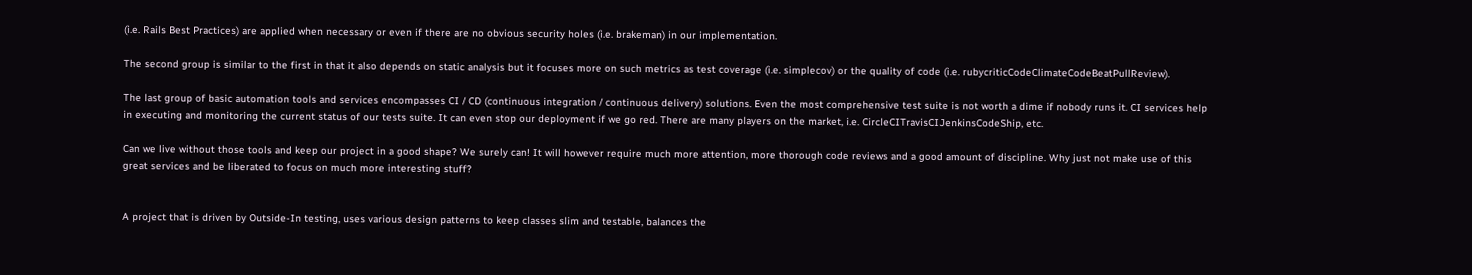(i.e. Rails Best Practices) are applied when necessary or even if there are no obvious security holes (i.e. brakeman) in our implementation.

The second group is similar to the first in that it also depends on static analysis but it focuses more on such metrics as test coverage (i.e. simplecov) or the quality of code (i.e. rubycriticCodeClimateCodeBeatPullReview).

The last group of basic automation tools and services encompasses CI / CD (continuous integration / continuous delivery) solutions. Even the most comprehensive test suite is not worth a dime if nobody runs it. CI services help in executing and monitoring the current status of our tests suite. It can even stop our deployment if we go red. There are many players on the market, i.e. CircleCITravisCIJenkinsCodeShip, etc.

Can we live without those tools and keep our project in a good shape? We surely can! It will however require much more attention, more thorough code reviews and a good amount of discipline. Why just not make use of this great services and be liberated to focus on much more interesting stuff?


A project that is driven by Outside-In testing, uses various design patterns to keep classes slim and testable, balances the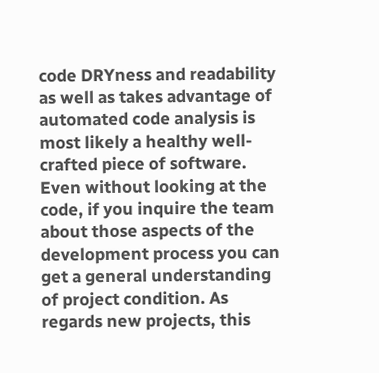code DRYness and readability as well as takes advantage of automated code analysis is most likely a healthy well-crafted piece of software. Even without looking at the code, if you inquire the team about those aspects of the development process you can get a general understanding of project condition. As regards new projects, this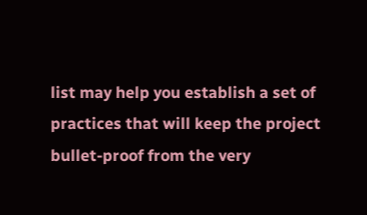list may help you establish a set of practices that will keep the project bullet-proof from the very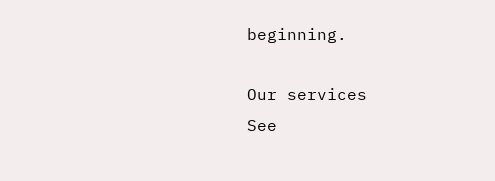beginning.

Our services
See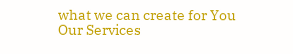what we can create for You
Our Services